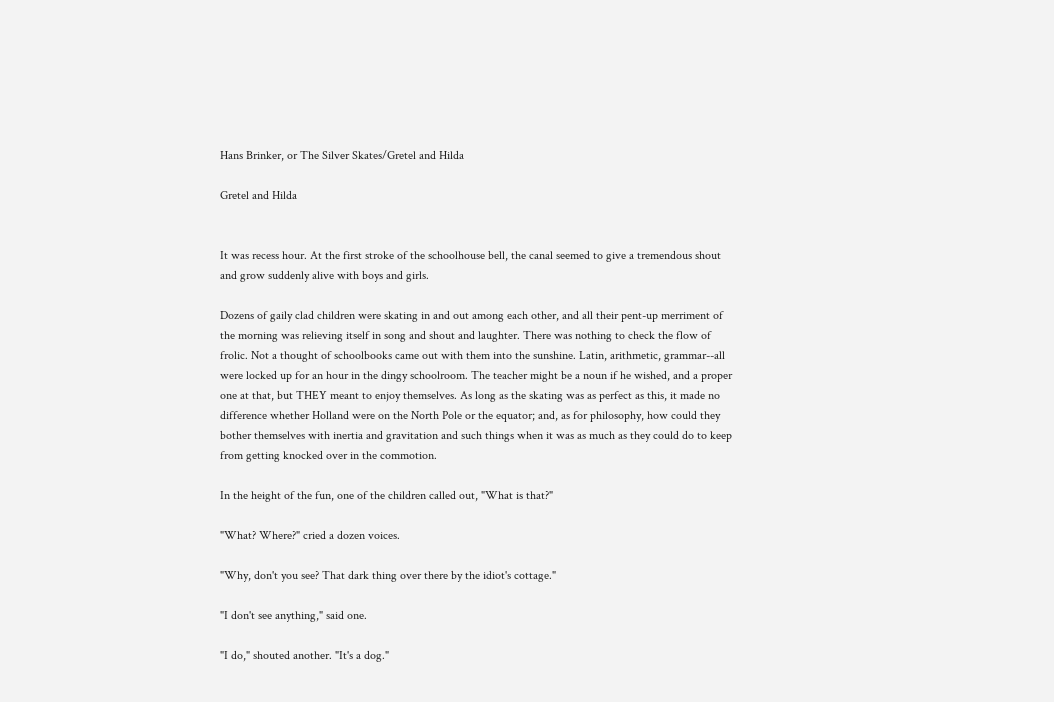Hans Brinker, or The Silver Skates/Gretel and Hilda

Gretel and Hilda


It was recess hour. At the first stroke of the schoolhouse bell, the canal seemed to give a tremendous shout and grow suddenly alive with boys and girls.

Dozens of gaily clad children were skating in and out among each other, and all their pent-up merriment of the morning was relieving itself in song and shout and laughter. There was nothing to check the flow of frolic. Not a thought of schoolbooks came out with them into the sunshine. Latin, arithmetic, grammar--all were locked up for an hour in the dingy schoolroom. The teacher might be a noun if he wished, and a proper one at that, but THEY meant to enjoy themselves. As long as the skating was as perfect as this, it made no difference whether Holland were on the North Pole or the equator; and, as for philosophy, how could they bother themselves with inertia and gravitation and such things when it was as much as they could do to keep from getting knocked over in the commotion.

In the height of the fun, one of the children called out, "What is that?"

"What? Where?" cried a dozen voices.

"Why, don't you see? That dark thing over there by the idiot's cottage."

"I don't see anything," said one.

"I do," shouted another. "It's a dog."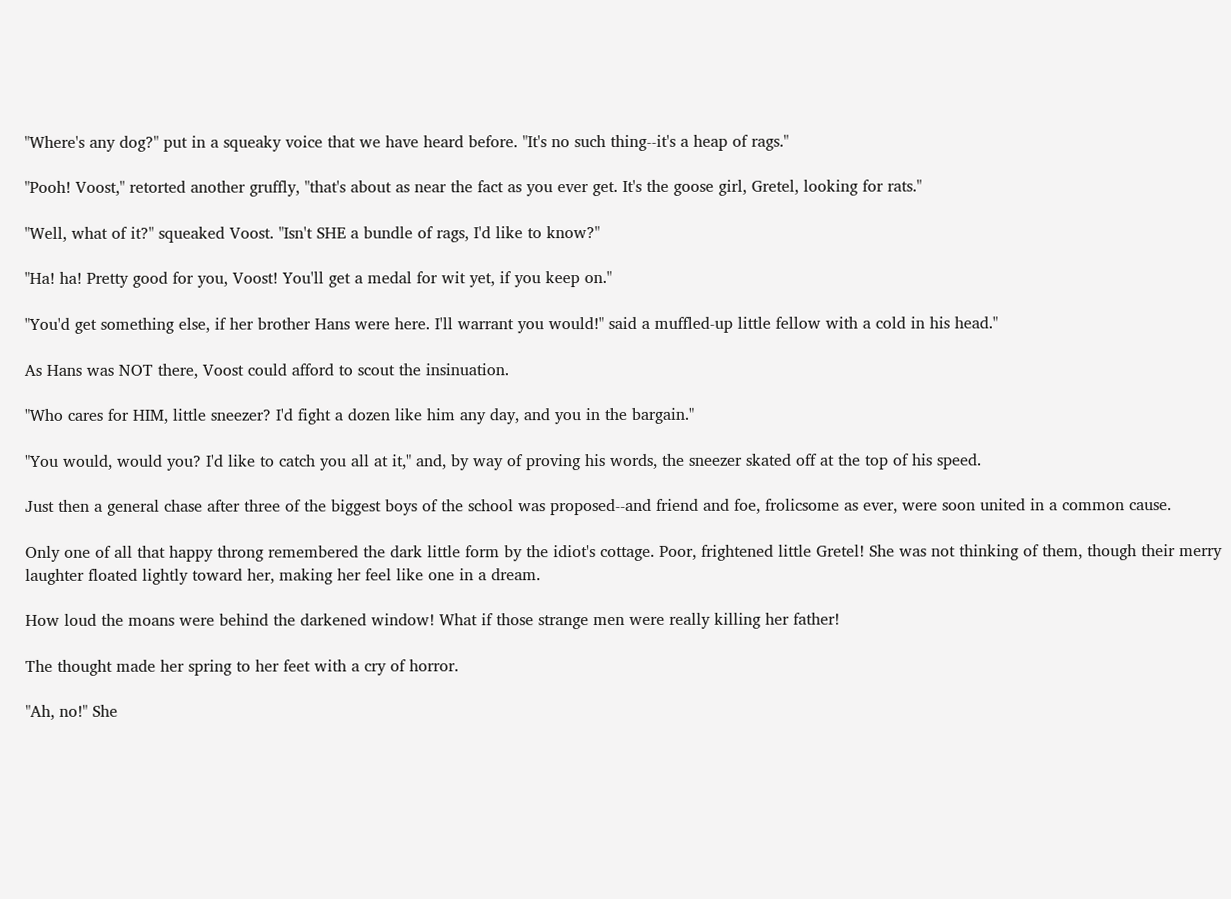"Where's any dog?" put in a squeaky voice that we have heard before. "It's no such thing--it's a heap of rags."

"Pooh! Voost," retorted another gruffly, "that's about as near the fact as you ever get. It's the goose girl, Gretel, looking for rats."

"Well, what of it?" squeaked Voost. "Isn't SHE a bundle of rags, I'd like to know?"

"Ha! ha! Pretty good for you, Voost! You'll get a medal for wit yet, if you keep on."

"You'd get something else, if her brother Hans were here. I'll warrant you would!" said a muffled-up little fellow with a cold in his head."

As Hans was NOT there, Voost could afford to scout the insinuation.

"Who cares for HIM, little sneezer? I'd fight a dozen like him any day, and you in the bargain."

"You would, would you? I'd like to catch you all at it," and, by way of proving his words, the sneezer skated off at the top of his speed.

Just then a general chase after three of the biggest boys of the school was proposed--and friend and foe, frolicsome as ever, were soon united in a common cause.

Only one of all that happy throng remembered the dark little form by the idiot's cottage. Poor, frightened little Gretel! She was not thinking of them, though their merry laughter floated lightly toward her, making her feel like one in a dream.

How loud the moans were behind the darkened window! What if those strange men were really killing her father!

The thought made her spring to her feet with a cry of horror.

"Ah, no!" She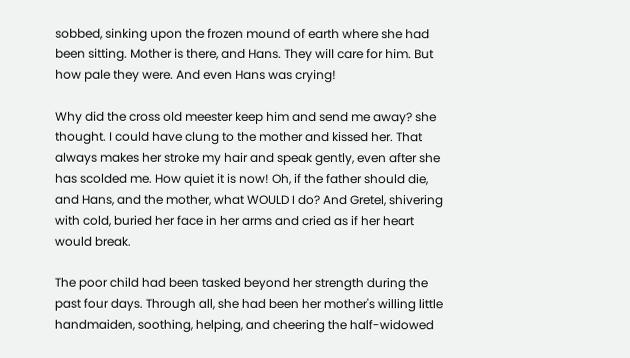sobbed, sinking upon the frozen mound of earth where she had been sitting. Mother is there, and Hans. They will care for him. But how pale they were. And even Hans was crying!

Why did the cross old meester keep him and send me away? she thought. I could have clung to the mother and kissed her. That always makes her stroke my hair and speak gently, even after she has scolded me. How quiet it is now! Oh, if the father should die, and Hans, and the mother, what WOULD I do? And Gretel, shivering with cold, buried her face in her arms and cried as if her heart would break.

The poor child had been tasked beyond her strength during the past four days. Through all, she had been her mother's willing little handmaiden, soothing, helping, and cheering the half-widowed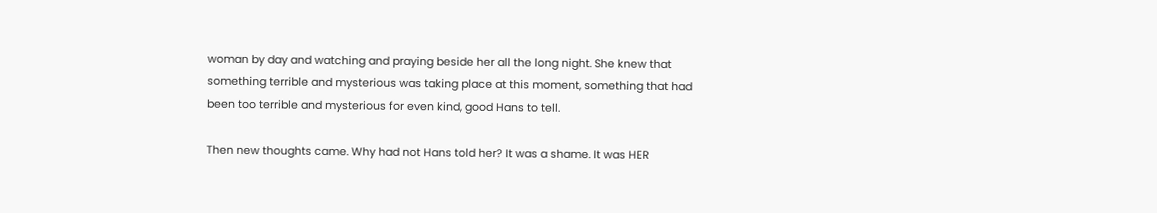woman by day and watching and praying beside her all the long night. She knew that something terrible and mysterious was taking place at this moment, something that had been too terrible and mysterious for even kind, good Hans to tell.

Then new thoughts came. Why had not Hans told her? It was a shame. It was HER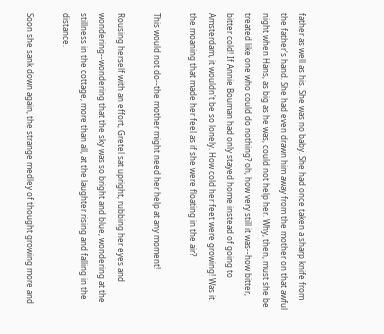father as well as his. She was no baby. She had once taken a sharp knife from the father's hand. She had even drawn him away from the mother on that awful night when Hans, as big as he was, could not help her. Why, then, must she be treated like one who could do nothing? oh, how very still it was--how bitter, bitter cold! If Annie Bouman had only stayed home instead of going to Amsterdam, it wouldn't be so lonely. How cold her feet were growing! Was it the moaning that made her feel as if she were floating in the air?

This would not do--the mother might need her help at any moment!

Rousing herself with an effort, Gretel sat upright, rubbing her eyes and wondering--wondering that the sky was so bright and blue, wondering at the stillness in the cottage, more than all, at the laughter rising and falling in the distance.

Soon she sank down again, the strange medley of thought growing more and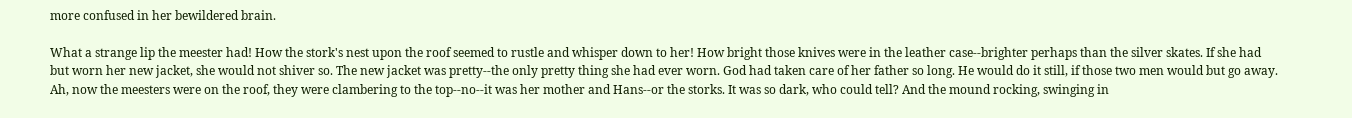more confused in her bewildered brain.

What a strange lip the meester had! How the stork's nest upon the roof seemed to rustle and whisper down to her! How bright those knives were in the leather case--brighter perhaps than the silver skates. If she had but worn her new jacket, she would not shiver so. The new jacket was pretty--the only pretty thing she had ever worn. God had taken care of her father so long. He would do it still, if those two men would but go away. Ah, now the meesters were on the roof, they were clambering to the top--no--it was her mother and Hans--or the storks. It was so dark, who could tell? And the mound rocking, swinging in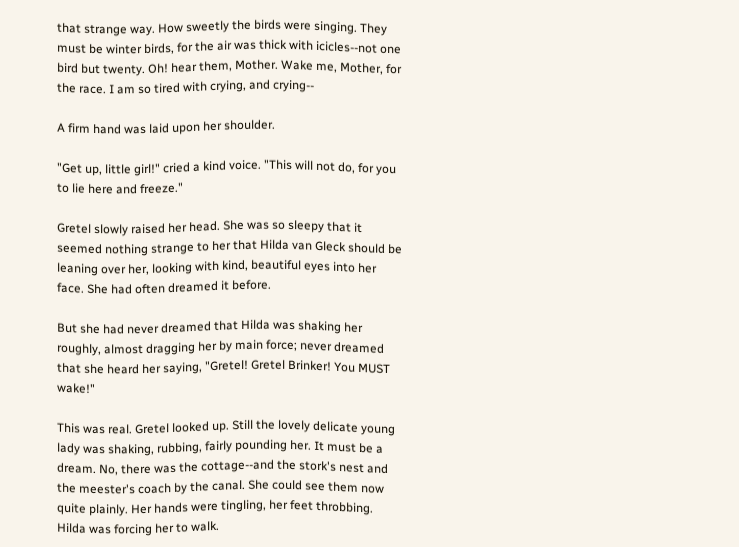that strange way. How sweetly the birds were singing. They must be winter birds, for the air was thick with icicles--not one bird but twenty. Oh! hear them, Mother. Wake me, Mother, for the race. I am so tired with crying, and crying--

A firm hand was laid upon her shoulder.

"Get up, little girl!" cried a kind voice. "This will not do, for you to lie here and freeze."

Gretel slowly raised her head. She was so sleepy that it seemed nothing strange to her that Hilda van Gleck should be leaning over her, looking with kind, beautiful eyes into her face. She had often dreamed it before.

But she had never dreamed that Hilda was shaking her roughly, almost dragging her by main force; never dreamed that she heard her saying, "Gretel! Gretel Brinker! You MUST wake!"

This was real. Gretel looked up. Still the lovely delicate young lady was shaking, rubbing, fairly pounding her. It must be a dream. No, there was the cottage--and the stork's nest and the meester's coach by the canal. She could see them now quite plainly. Her hands were tingling, her feet throbbing. Hilda was forcing her to walk.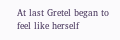At last Gretel began to feel like herself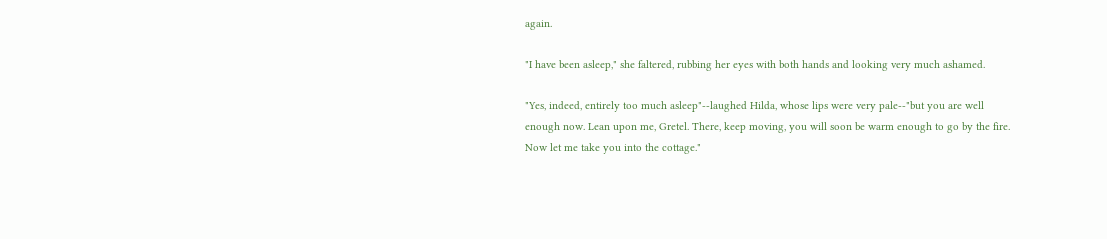again.

"I have been asleep," she faltered, rubbing her eyes with both hands and looking very much ashamed.

"Yes, indeed, entirely too much asleep"--laughed Hilda, whose lips were very pale--"but you are well enough now. Lean upon me, Gretel. There, keep moving, you will soon be warm enough to go by the fire. Now let me take you into the cottage."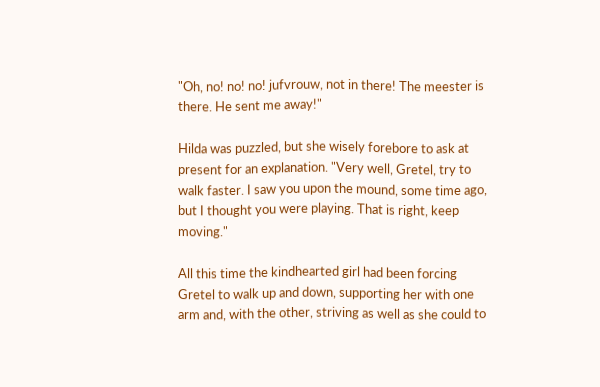"Oh, no! no! no! jufvrouw, not in there! The meester is there. He sent me away!"

Hilda was puzzled, but she wisely forebore to ask at present for an explanation. "Very well, Gretel, try to walk faster. I saw you upon the mound, some time ago, but I thought you were playing. That is right, keep moving."

All this time the kindhearted girl had been forcing Gretel to walk up and down, supporting her with one arm and, with the other, striving as well as she could to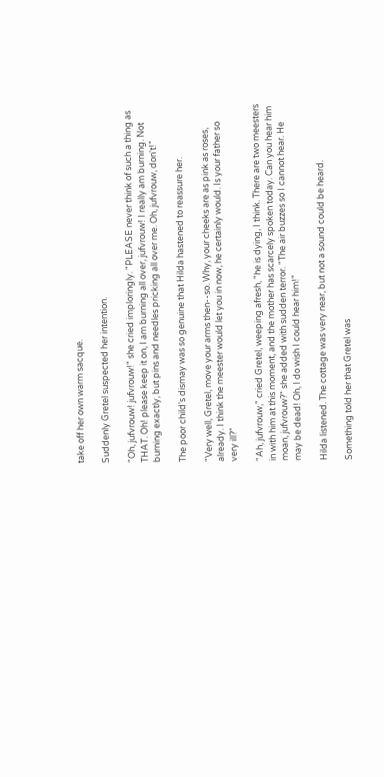take off her own warm sacque.

Suddenly Gretel suspected her intention.

"Oh, jufvrouw! jufvrouw!" she cried imploringly. "PLEASE never think of such a thing as THAT. Oh! please keep it on, I am burning all over, jufvrouw! I really am burning. Not burning exactly, but pins and needles pricking all over me. Oh, jufvrouw, don't!"

The poor child's dismay was so genuine that Hilda hastened to reassure her.

"Very well, Gretel, move your arms then--so. Why, your cheeks are as pink as roses, already. I think the meester would let you in now, he certainly would. Is your father so very ill?"

"Ah, jufvrouw," cried Gretel, weeping afresh, "he is dying, I think. There are two meesters in with him at this moment, and the mother has scarcely spoken today. Can you hear him moan, jufvrouw?" she added with sudden terror. "The air buzzes so I cannot hear. He may be dead! Oh, I do wish I could hear him!"

Hilda listened. The cottage was very near, but not a sound could be heard.

Something told her that Gretel was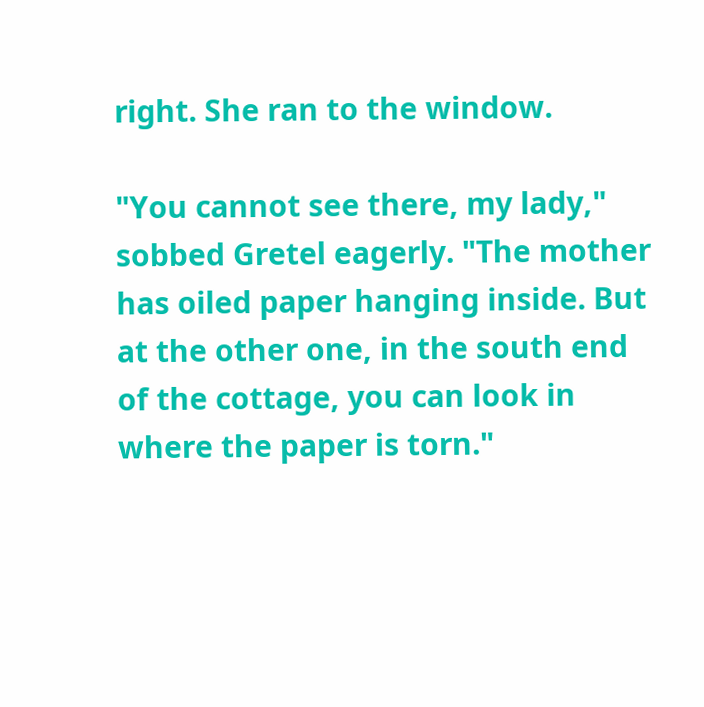right. She ran to the window.

"You cannot see there, my lady," sobbed Gretel eagerly. "The mother has oiled paper hanging inside. But at the other one, in the south end of the cottage, you can look in where the paper is torn."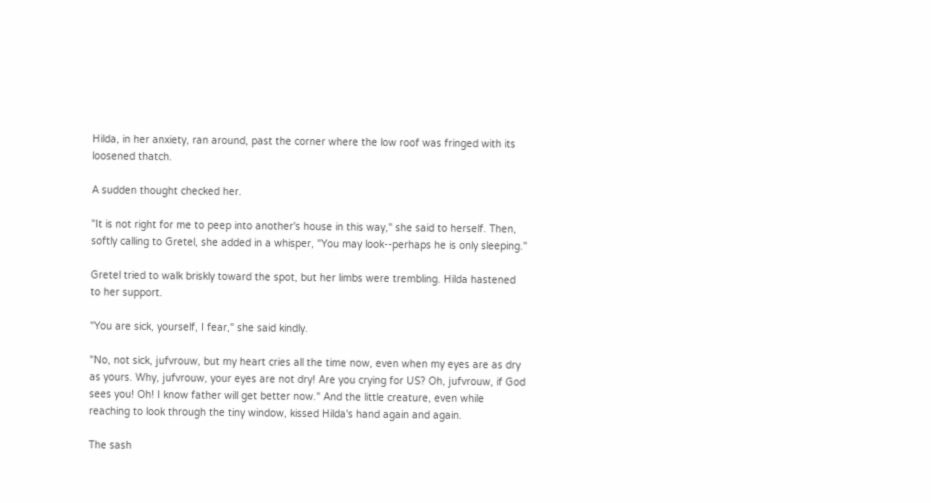Hilda, in her anxiety, ran around, past the corner where the low roof was fringed with its loosened thatch.

A sudden thought checked her.

"It is not right for me to peep into another's house in this way," she said to herself. Then, softly calling to Gretel, she added in a whisper, "You may look--perhaps he is only sleeping."

Gretel tried to walk briskly toward the spot, but her limbs were trembling. Hilda hastened to her support.

"You are sick, yourself, I fear," she said kindly.

"No, not sick, jufvrouw, but my heart cries all the time now, even when my eyes are as dry as yours. Why, jufvrouw, your eyes are not dry! Are you crying for US? Oh, jufvrouw, if God sees you! Oh! I know father will get better now." And the little creature, even while reaching to look through the tiny window, kissed Hilda's hand again and again.

The sash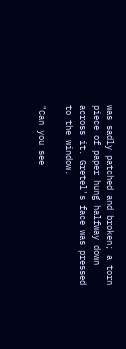was sadly patched and broken; a torn piece of paper hung halfway down across it. Gretel's face was pressed to the window.

"Can you see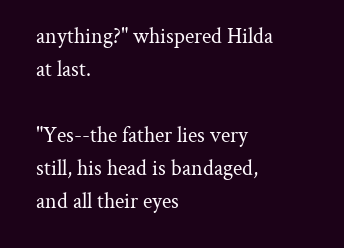anything?" whispered Hilda at last.

"Yes--the father lies very still, his head is bandaged, and all their eyes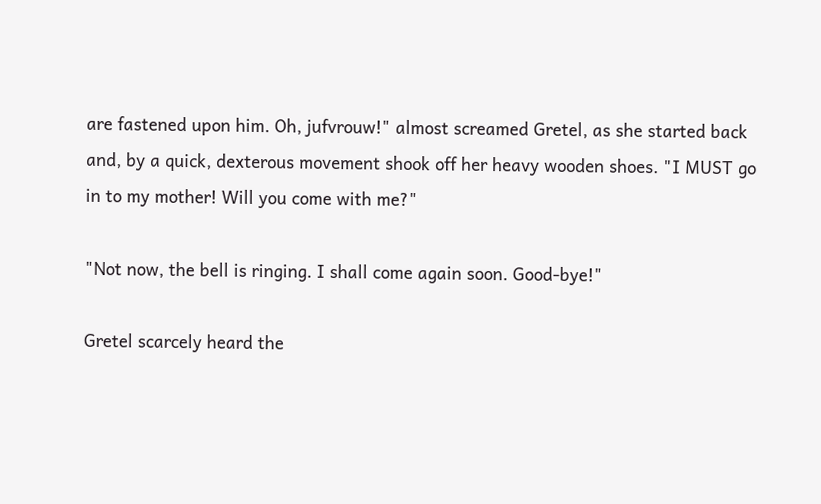are fastened upon him. Oh, jufvrouw!" almost screamed Gretel, as she started back and, by a quick, dexterous movement shook off her heavy wooden shoes. "I MUST go in to my mother! Will you come with me?"

"Not now, the bell is ringing. I shall come again soon. Good-bye!"

Gretel scarcely heard the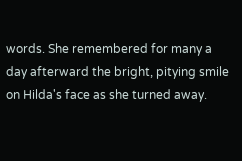words. She remembered for many a day afterward the bright, pitying smile on Hilda's face as she turned away.